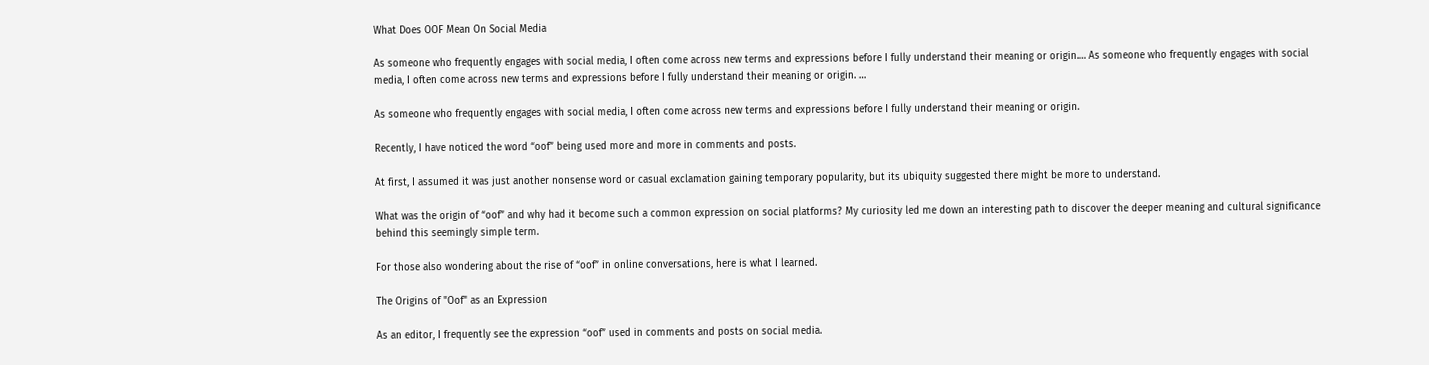What Does OOF Mean On Social Media

As someone who frequently engages with social media, I often come across new terms and expressions before I fully understand their meaning or origin.… As someone who frequently engages with social media, I often come across new terms and expressions before I fully understand their meaning or origin. …

As someone who frequently engages with social media, I often come across new terms and expressions before I fully understand their meaning or origin.

Recently, I have noticed the word “oof” being used more and more in comments and posts.

At first, I assumed it was just another nonsense word or casual exclamation gaining temporary popularity, but its ubiquity suggested there might be more to understand.

What was the origin of “oof” and why had it become such a common expression on social platforms? My curiosity led me down an interesting path to discover the deeper meaning and cultural significance behind this seemingly simple term.

For those also wondering about the rise of “oof” in online conversations, here is what I learned.

The Origins of "Oof" as an Expression

As an editor, I frequently see the expression “oof” used in comments and posts on social media.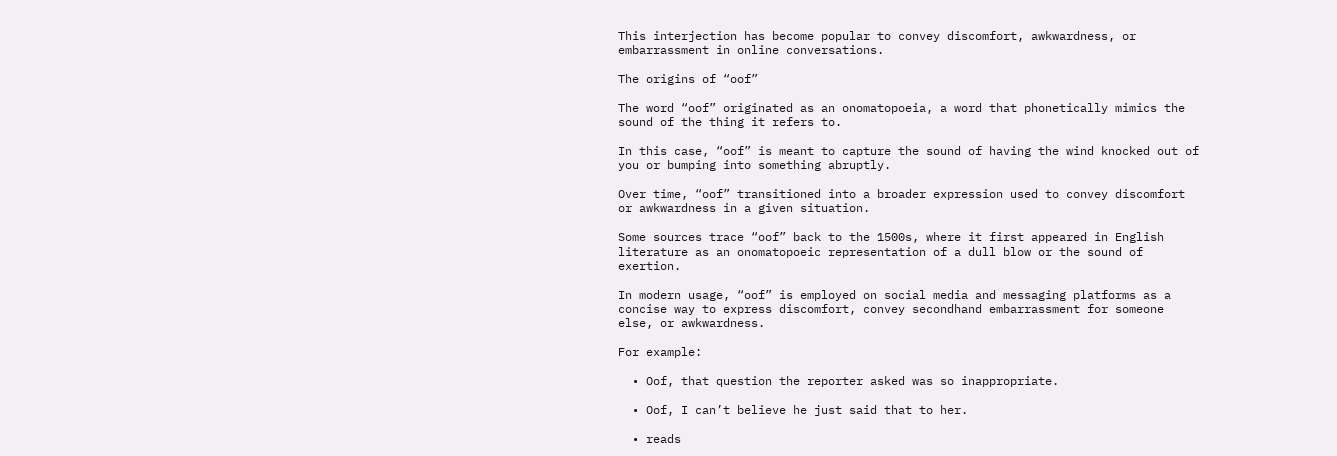This interjection has become popular to convey discomfort, awkwardness, or embarrassment in online conversations.

The origins of “oof”

The word “oof” originated as an onomatopoeia, a word that phonetically mimics the sound of the thing it refers to.

In this case, “oof” is meant to capture the sound of having the wind knocked out of you or bumping into something abruptly.

Over time, “oof” transitioned into a broader expression used to convey discomfort or awkwardness in a given situation.

Some sources trace “oof” back to the 1500s, where it first appeared in English literature as an onomatopoeic representation of a dull blow or the sound of exertion.

In modern usage, “oof” is employed on social media and messaging platforms as a concise way to express discomfort, convey secondhand embarrassment for someone else, or awkwardness.

For example:

  • Oof, that question the reporter asked was so inappropriate.

  • Oof, I can’t believe he just said that to her.

  • reads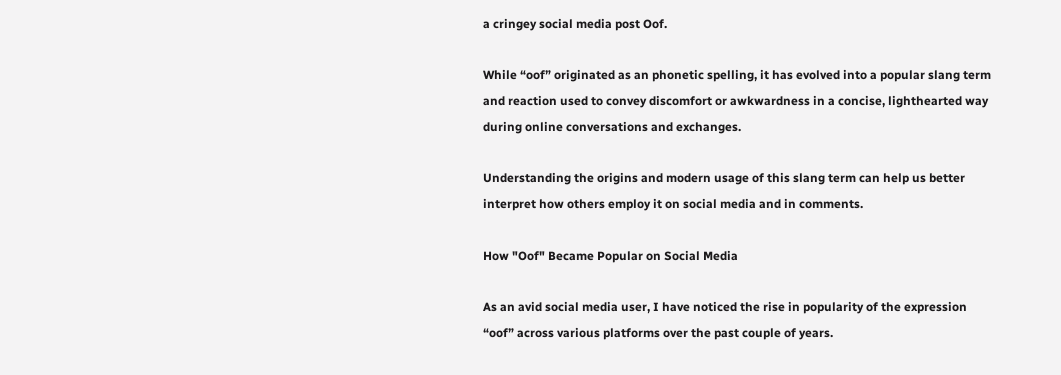a cringey social media post Oof.

While “oof” originated as an phonetic spelling, it has evolved into a popular slang term and reaction used to convey discomfort or awkwardness in a concise, lighthearted way during online conversations and exchanges.

Understanding the origins and modern usage of this slang term can help us better interpret how others employ it on social media and in comments.

How "Oof" Became Popular on Social Media

As an avid social media user, I have noticed the rise in popularity of the expression “oof” across various platforms over the past couple of years.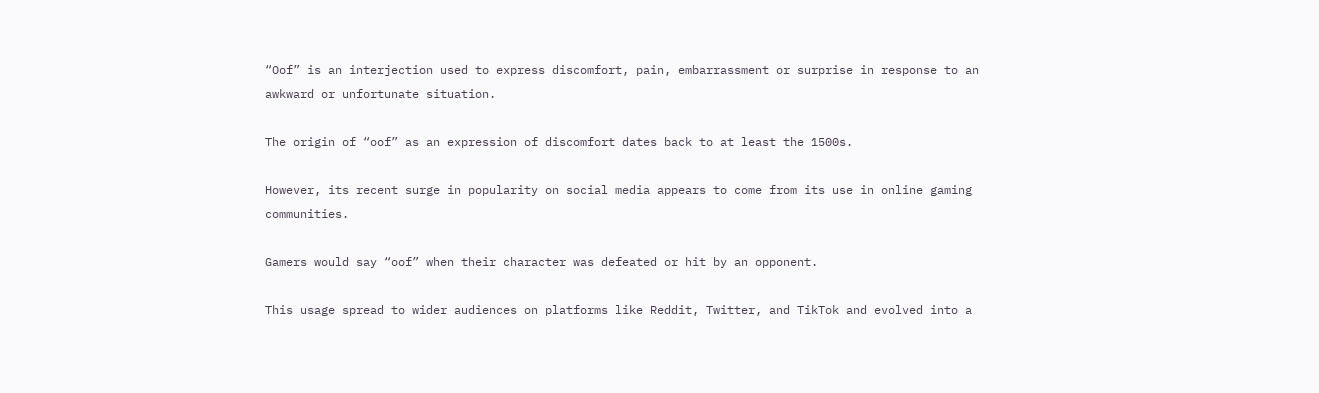“Oof” is an interjection used to express discomfort, pain, embarrassment or surprise in response to an awkward or unfortunate situation.

The origin of “oof” as an expression of discomfort dates back to at least the 1500s.

However, its recent surge in popularity on social media appears to come from its use in online gaming communities.

Gamers would say “oof” when their character was defeated or hit by an opponent.

This usage spread to wider audiences on platforms like Reddit, Twitter, and TikTok and evolved into a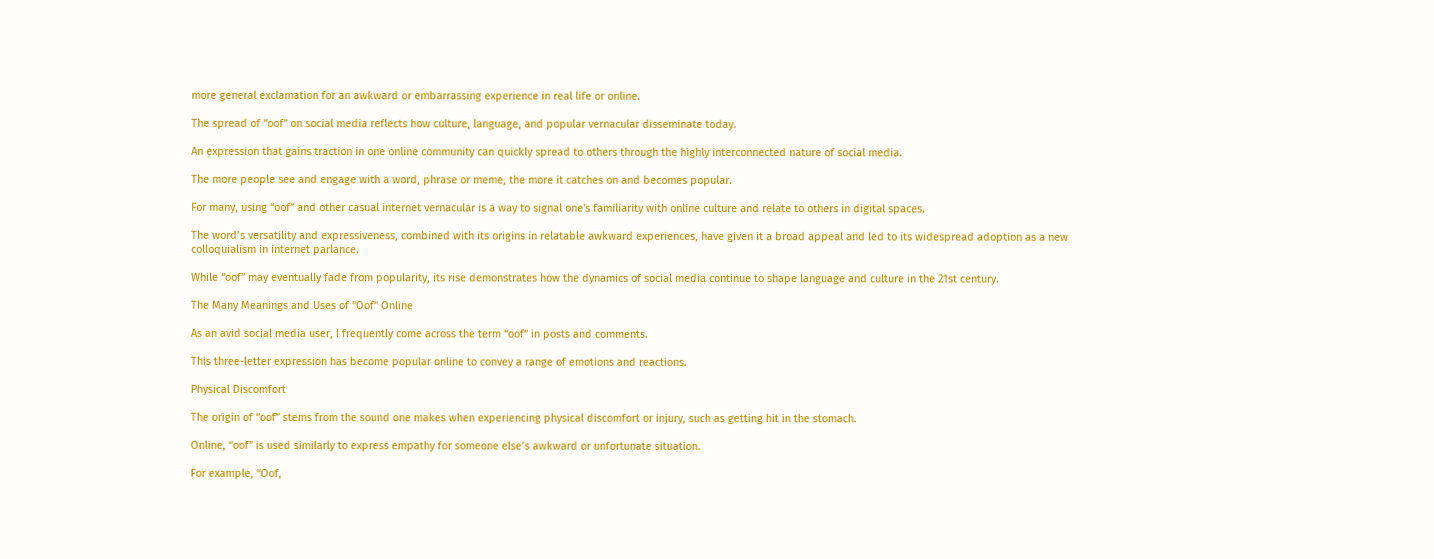more general exclamation for an awkward or embarrassing experience in real life or online.

The spread of “oof” on social media reflects how culture, language, and popular vernacular disseminate today.

An expression that gains traction in one online community can quickly spread to others through the highly interconnected nature of social media.

The more people see and engage with a word, phrase or meme, the more it catches on and becomes popular.

For many, using “oof” and other casual internet vernacular is a way to signal one's familiarity with online culture and relate to others in digital spaces.

The word’s versatility and expressiveness, combined with its origins in relatable awkward experiences, have given it a broad appeal and led to its widespread adoption as a new colloquialism in internet parlance.

While “oof” may eventually fade from popularity, its rise demonstrates how the dynamics of social media continue to shape language and culture in the 21st century.

The Many Meanings and Uses of "Oof" Online

As an avid social media user, I frequently come across the term “oof” in posts and comments.

This three-letter expression has become popular online to convey a range of emotions and reactions.

Physical Discomfort

The origin of “oof” stems from the sound one makes when experiencing physical discomfort or injury, such as getting hit in the stomach.

Online, “oof” is used similarly to express empathy for someone else’s awkward or unfortunate situation.

For example, “Oof,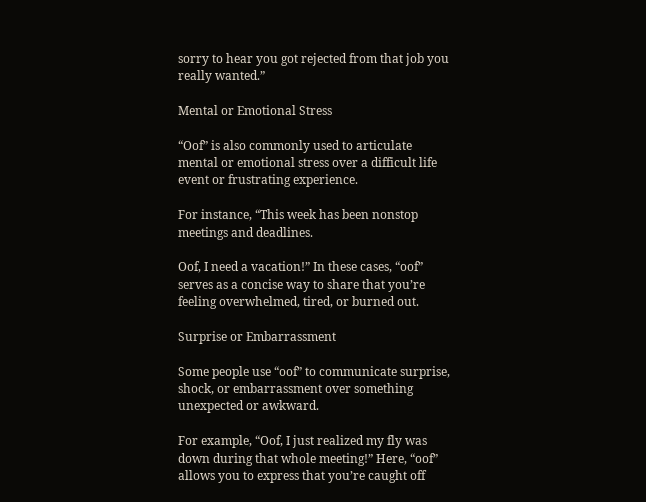sorry to hear you got rejected from that job you really wanted.”

Mental or Emotional Stress

“Oof” is also commonly used to articulate mental or emotional stress over a difficult life event or frustrating experience.

For instance, “This week has been nonstop meetings and deadlines.

Oof, I need a vacation!” In these cases, “oof” serves as a concise way to share that you’re feeling overwhelmed, tired, or burned out.

Surprise or Embarrassment

Some people use “oof” to communicate surprise, shock, or embarrassment over something unexpected or awkward.

For example, “Oof, I just realized my fly was down during that whole meeting!” Here, “oof” allows you to express that you’re caught off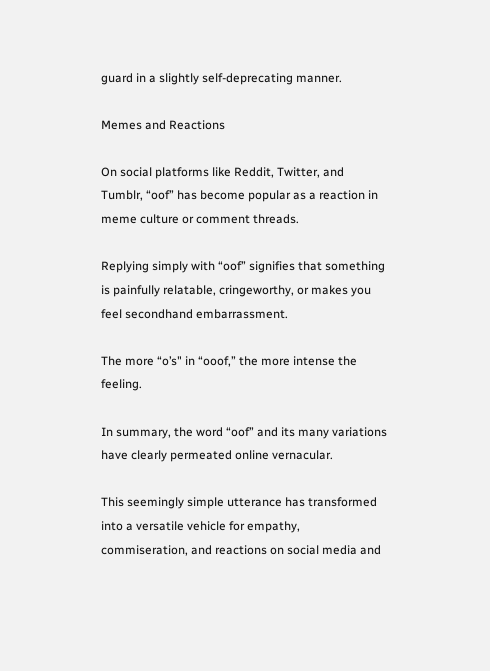guard in a slightly self-deprecating manner.

Memes and Reactions

On social platforms like Reddit, Twitter, and Tumblr, “oof” has become popular as a reaction in meme culture or comment threads.

Replying simply with “oof” signifies that something is painfully relatable, cringeworthy, or makes you feel secondhand embarrassment.

The more “o’s" in “ooof,” the more intense the feeling.

In summary, the word “oof” and its many variations have clearly permeated online vernacular.

This seemingly simple utterance has transformed into a versatile vehicle for empathy, commiseration, and reactions on social media and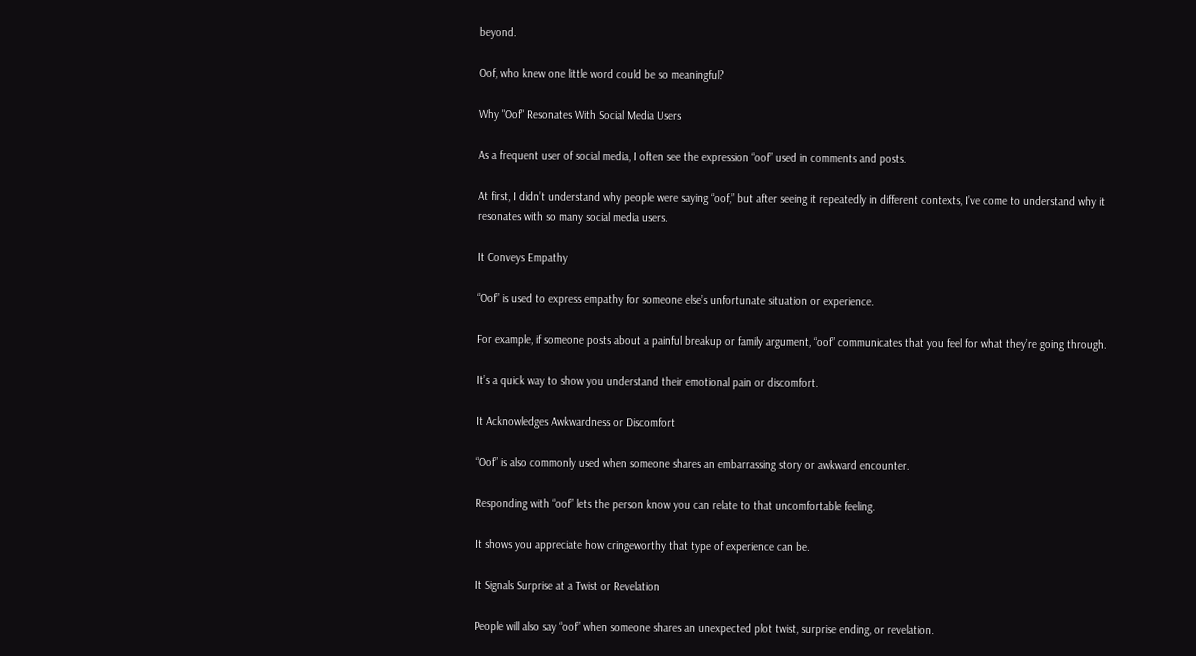beyond.

Oof, who knew one little word could be so meaningful?

Why "Oof" Resonates With Social Media Users

As a frequent user of social media, I often see the expression “oof” used in comments and posts.

At first, I didn’t understand why people were saying “oof,” but after seeing it repeatedly in different contexts, I’ve come to understand why it resonates with so many social media users.

It Conveys Empathy

“Oof” is used to express empathy for someone else’s unfortunate situation or experience.

For example, if someone posts about a painful breakup or family argument, “oof” communicates that you feel for what they’re going through.

It’s a quick way to show you understand their emotional pain or discomfort.

It Acknowledges Awkwardness or Discomfort

“Oof” is also commonly used when someone shares an embarrassing story or awkward encounter.

Responding with “oof” lets the person know you can relate to that uncomfortable feeling.

It shows you appreciate how cringeworthy that type of experience can be.

It Signals Surprise at a Twist or Revelation

People will also say “oof” when someone shares an unexpected plot twist, surprise ending, or revelation.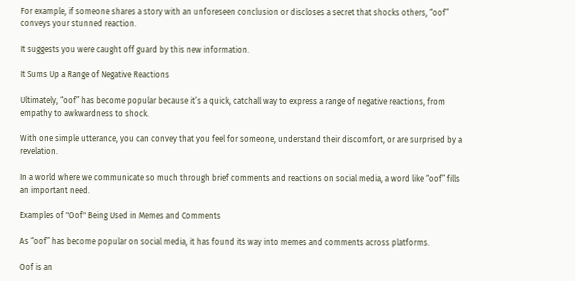For example, if someone shares a story with an unforeseen conclusion or discloses a secret that shocks others, “oof” conveys your stunned reaction.

It suggests you were caught off guard by this new information.

It Sums Up a Range of Negative Reactions

Ultimately, “oof” has become popular because it’s a quick, catchall way to express a range of negative reactions, from empathy to awkwardness to shock.

With one simple utterance, you can convey that you feel for someone, understand their discomfort, or are surprised by a revelation.

In a world where we communicate so much through brief comments and reactions on social media, a word like “oof” fills an important need.

Examples of "Oof" Being Used in Memes and Comments

As “oof” has become popular on social media, it has found its way into memes and comments across platforms.

Oof is an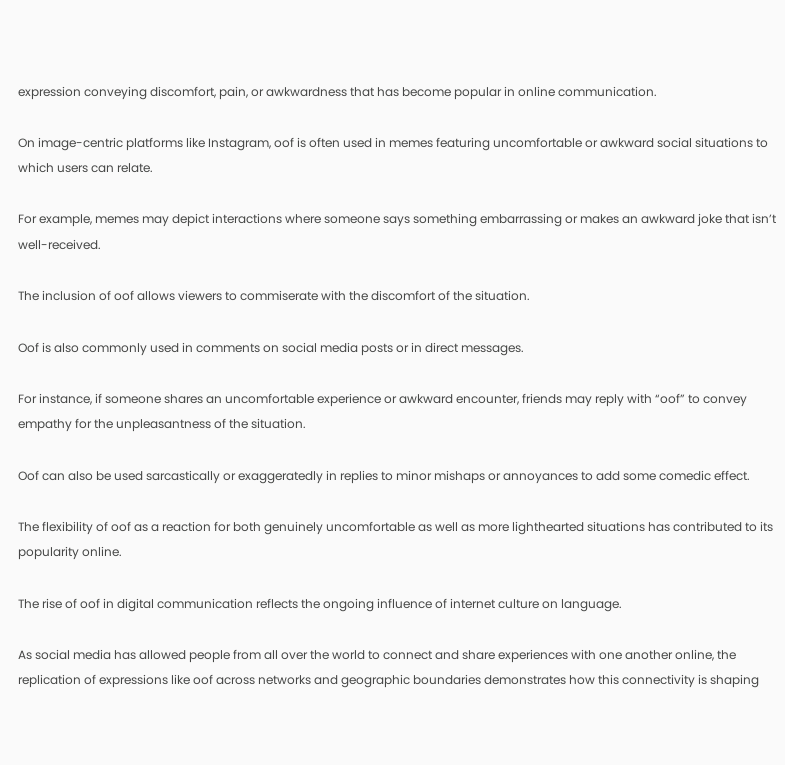expression conveying discomfort, pain, or awkwardness that has become popular in online communication.

On image-centric platforms like Instagram, oof is often used in memes featuring uncomfortable or awkward social situations to which users can relate.

For example, memes may depict interactions where someone says something embarrassing or makes an awkward joke that isn’t well-received.

The inclusion of oof allows viewers to commiserate with the discomfort of the situation.

Oof is also commonly used in comments on social media posts or in direct messages.

For instance, if someone shares an uncomfortable experience or awkward encounter, friends may reply with “oof” to convey empathy for the unpleasantness of the situation.

Oof can also be used sarcastically or exaggeratedly in replies to minor mishaps or annoyances to add some comedic effect.

The flexibility of oof as a reaction for both genuinely uncomfortable as well as more lighthearted situations has contributed to its popularity online.

The rise of oof in digital communication reflects the ongoing influence of internet culture on language.

As social media has allowed people from all over the world to connect and share experiences with one another online, the replication of expressions like oof across networks and geographic boundaries demonstrates how this connectivity is shaping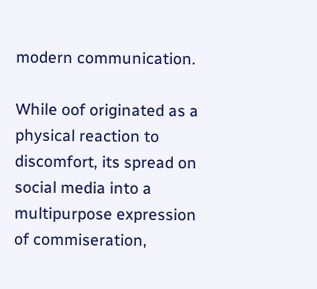modern communication.

While oof originated as a physical reaction to discomfort, its spread on social media into a multipurpose expression of commiseration,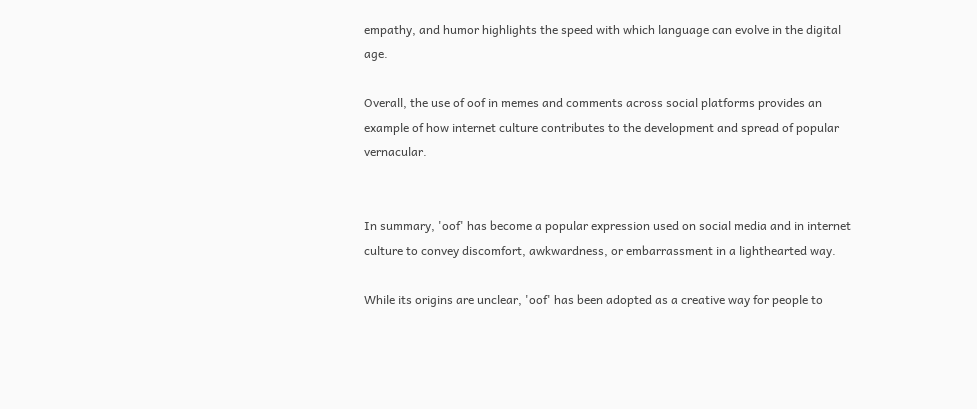empathy, and humor highlights the speed with which language can evolve in the digital age.

Overall, the use of oof in memes and comments across social platforms provides an example of how internet culture contributes to the development and spread of popular vernacular.


In summary, 'oof' has become a popular expression used on social media and in internet culture to convey discomfort, awkwardness, or embarrassment in a lighthearted way.

While its origins are unclear, 'oof' has been adopted as a creative way for people to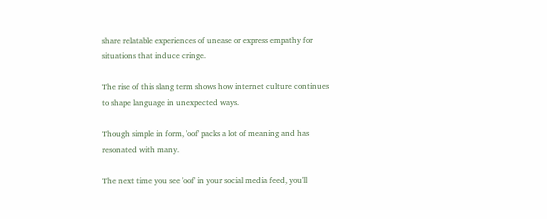share relatable experiences of unease or express empathy for situations that induce cringe.

The rise of this slang term shows how internet culture continues to shape language in unexpected ways.

Though simple in form, 'oof' packs a lot of meaning and has resonated with many.

The next time you see 'oof' in your social media feed, you'll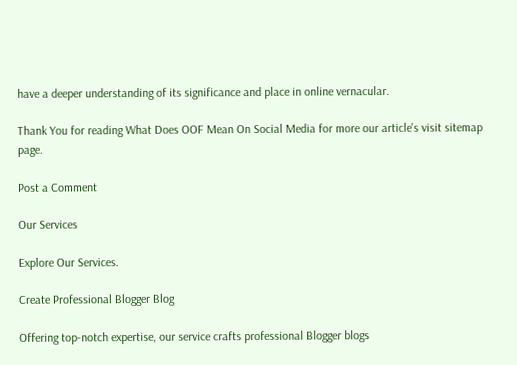have a deeper understanding of its significance and place in online vernacular.

Thank You for reading What Does OOF Mean On Social Media for more our article's visit sitemap page.

Post a Comment

Our Services

Explore Our Services.

Create Professional Blogger Blog

Offering top-notch expertise, our service crafts professional Blogger blogs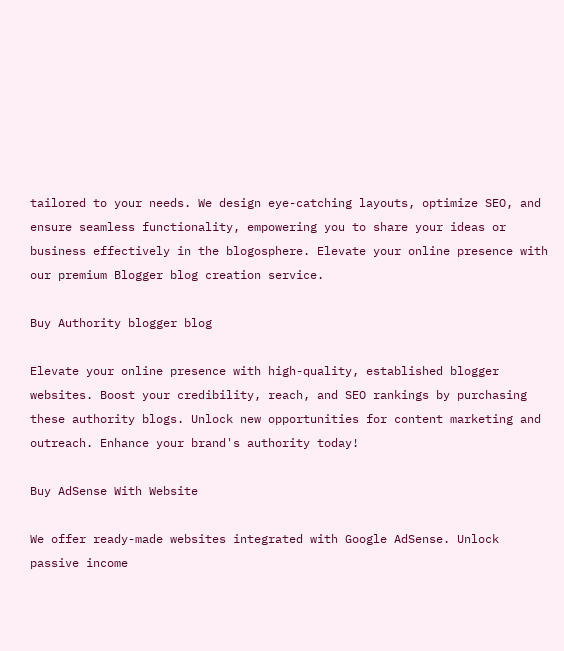tailored to your needs. We design eye-catching layouts, optimize SEO, and ensure seamless functionality, empowering you to share your ideas or business effectively in the blogosphere. Elevate your online presence with our premium Blogger blog creation service.

Buy Authority blogger blog

Elevate your online presence with high-quality, established blogger websites. Boost your credibility, reach, and SEO rankings by purchasing these authority blogs. Unlock new opportunities for content marketing and outreach. Enhance your brand's authority today!

Buy AdSense With Website

We offer ready-made websites integrated with Google AdSense. Unlock passive income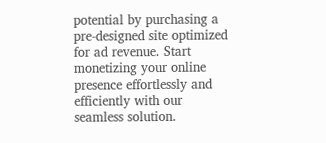potential by purchasing a pre-designed site optimized for ad revenue. Start monetizing your online presence effortlessly and efficiently with our seamless solution.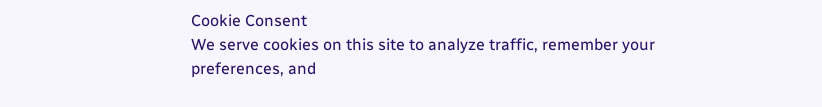Cookie Consent
We serve cookies on this site to analyze traffic, remember your preferences, and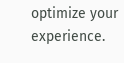optimize your experience.